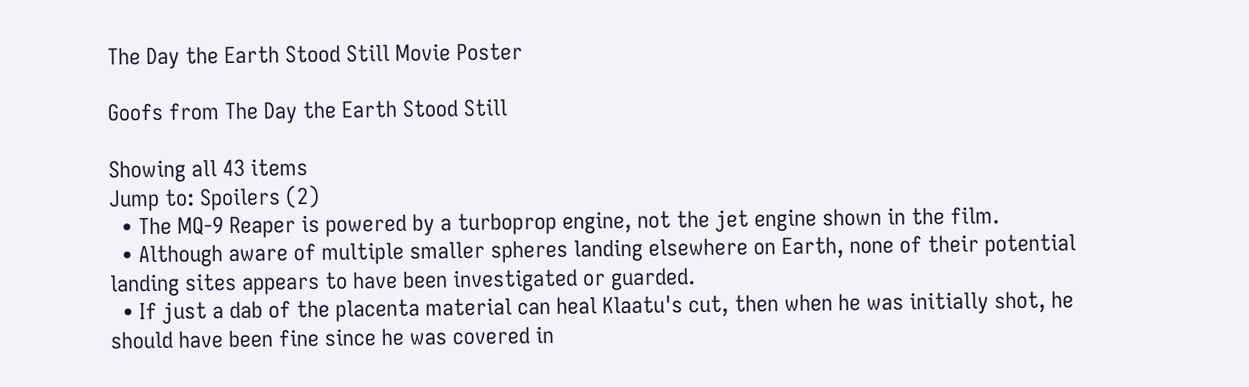The Day the Earth Stood Still Movie Poster

Goofs from The Day the Earth Stood Still

Showing all 43 items
Jump to: Spoilers (2)
  • The MQ-9 Reaper is powered by a turboprop engine, not the jet engine shown in the film.
  • Although aware of multiple smaller spheres landing elsewhere on Earth, none of their potential landing sites appears to have been investigated or guarded.
  • If just a dab of the placenta material can heal Klaatu's cut, then when he was initially shot, he should have been fine since he was covered in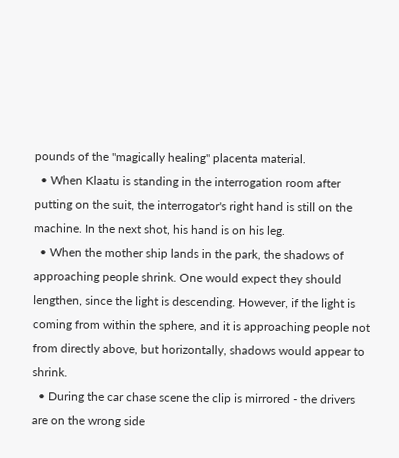pounds of the "magically healing" placenta material.
  • When Klaatu is standing in the interrogation room after putting on the suit, the interrogator's right hand is still on the machine. In the next shot, his hand is on his leg.
  • When the mother ship lands in the park, the shadows of approaching people shrink. One would expect they should lengthen, since the light is descending. However, if the light is coming from within the sphere, and it is approaching people not from directly above, but horizontally, shadows would appear to shrink.
  • During the car chase scene the clip is mirrored - the drivers are on the wrong side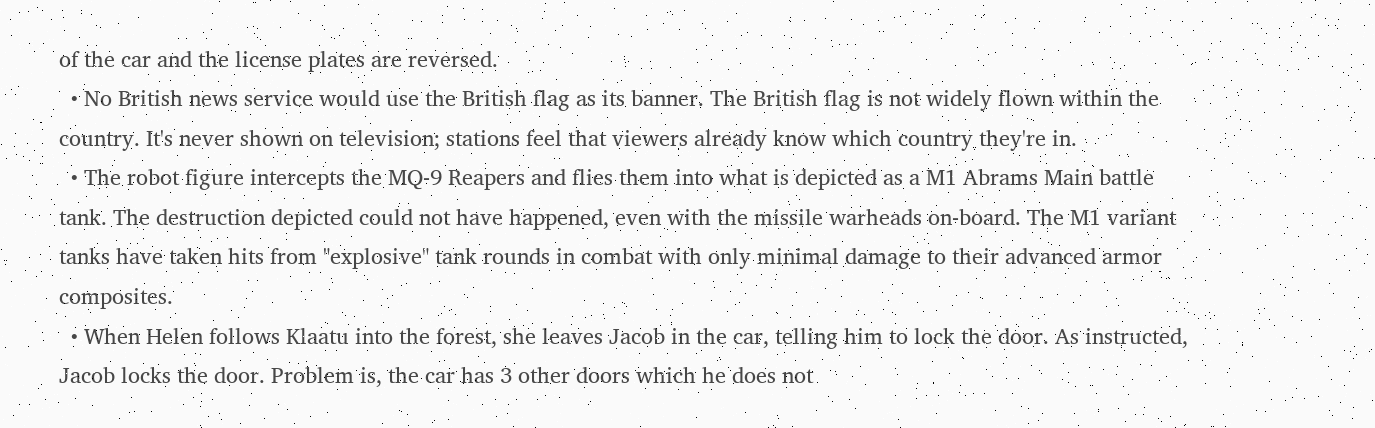of the car and the license plates are reversed.
  • No British news service would use the British flag as its banner. The British flag is not widely flown within the country. It's never shown on television; stations feel that viewers already know which country they're in.
  • The robot figure intercepts the MQ-9 Reapers and flies them into what is depicted as a M1 Abrams Main battle tank. The destruction depicted could not have happened, even with the missile warheads on-board. The M1 variant tanks have taken hits from "explosive" tank rounds in combat with only minimal damage to their advanced armor composites.
  • When Helen follows Klaatu into the forest, she leaves Jacob in the car, telling him to lock the door. As instructed, Jacob locks the door. Problem is, the car has 3 other doors which he does not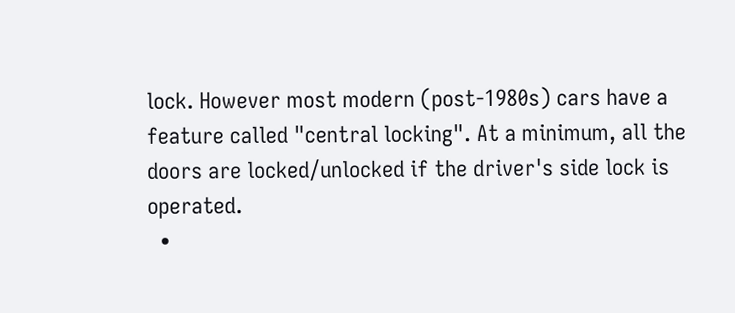lock. However most modern (post-1980s) cars have a feature called "central locking". At a minimum, all the doors are locked/unlocked if the driver's side lock is operated.
  •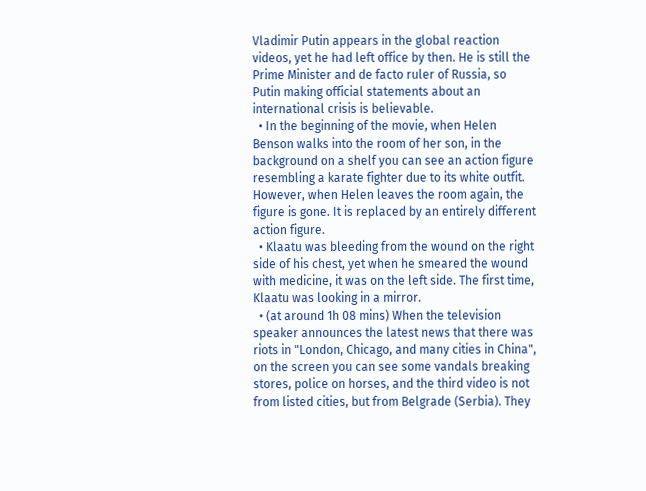Vladimir Putin appears in the global reaction videos, yet he had left office by then. He is still the Prime Minister and de facto ruler of Russia, so Putin making official statements about an international crisis is believable.
  • In the beginning of the movie, when Helen Benson walks into the room of her son, in the background on a shelf you can see an action figure resembling a karate fighter due to its white outfit. However, when Helen leaves the room again, the figure is gone. It is replaced by an entirely different action figure.
  • Klaatu was bleeding from the wound on the right side of his chest, yet when he smeared the wound with medicine, it was on the left side. The first time, Klaatu was looking in a mirror.
  • (at around 1h 08 mins) When the television speaker announces the latest news that there was riots in "London, Chicago, and many cities in China", on the screen you can see some vandals breaking stores, police on horses, and the third video is not from listed cities, but from Belgrade (Serbia). They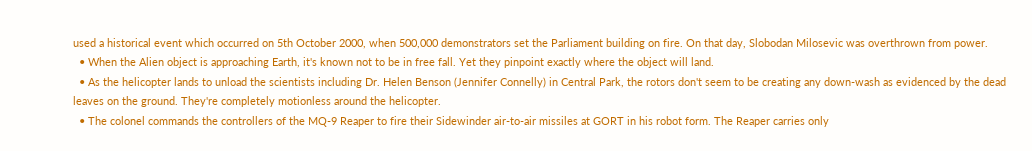used a historical event which occurred on 5th October 2000, when 500,000 demonstrators set the Parliament building on fire. On that day, Slobodan Milosevic was overthrown from power.
  • When the Alien object is approaching Earth, it's known not to be in free fall. Yet they pinpoint exactly where the object will land.
  • As the helicopter lands to unload the scientists including Dr. Helen Benson (Jennifer Connelly) in Central Park, the rotors don't seem to be creating any down-wash as evidenced by the dead leaves on the ground. They're completely motionless around the helicopter.
  • The colonel commands the controllers of the MQ-9 Reaper to fire their Sidewinder air-to-air missiles at GORT in his robot form. The Reaper carries only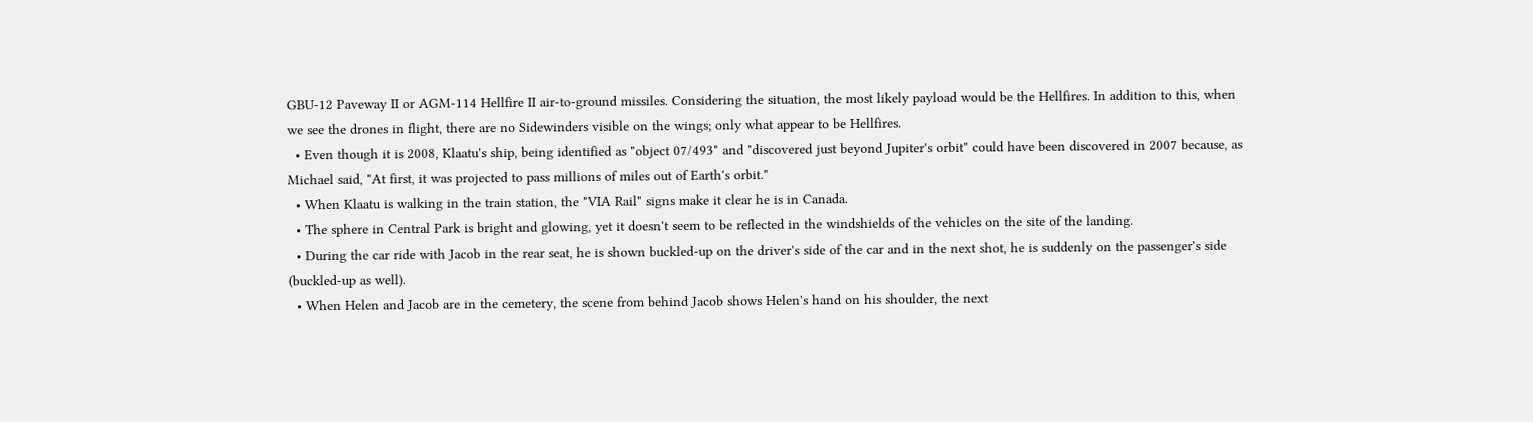GBU-12 Paveway II or AGM-114 Hellfire II air-to-ground missiles. Considering the situation, the most likely payload would be the Hellfires. In addition to this, when we see the drones in flight, there are no Sidewinders visible on the wings; only what appear to be Hellfires.
  • Even though it is 2008, Klaatu's ship, being identified as "object 07/493" and "discovered just beyond Jupiter's orbit" could have been discovered in 2007 because, as Michael said, "At first, it was projected to pass millions of miles out of Earth's orbit."
  • When Klaatu is walking in the train station, the "VIA Rail" signs make it clear he is in Canada.
  • The sphere in Central Park is bright and glowing, yet it doesn't seem to be reflected in the windshields of the vehicles on the site of the landing.
  • During the car ride with Jacob in the rear seat, he is shown buckled-up on the driver's side of the car and in the next shot, he is suddenly on the passenger's side (buckled-up as well).
  • When Helen and Jacob are in the cemetery, the scene from behind Jacob shows Helen's hand on his shoulder, the next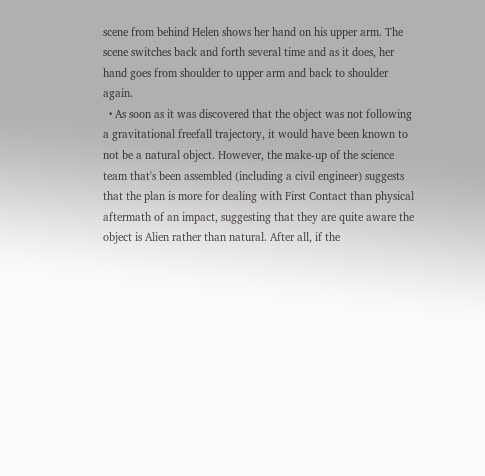scene from behind Helen shows her hand on his upper arm. The scene switches back and forth several time and as it does, her hand goes from shoulder to upper arm and back to shoulder again.
  • As soon as it was discovered that the object was not following a gravitational freefall trajectory, it would have been known to not be a natural object. However, the make-up of the science team that's been assembled (including a civil engineer) suggests that the plan is more for dealing with First Contact than physical aftermath of an impact, suggesting that they are quite aware the object is Alien rather than natural. After all, if the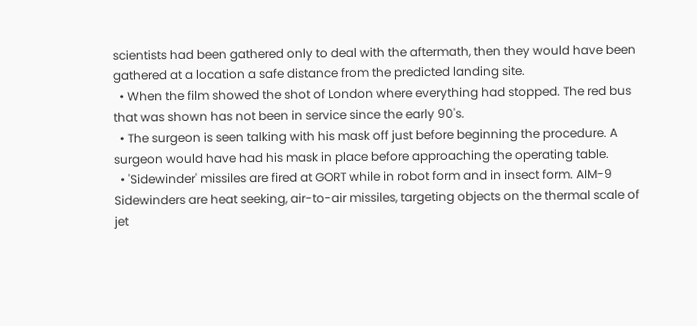scientists had been gathered only to deal with the aftermath, then they would have been gathered at a location a safe distance from the predicted landing site.
  • When the film showed the shot of London where everything had stopped. The red bus that was shown has not been in service since the early 90's.
  • The surgeon is seen talking with his mask off just before beginning the procedure. A surgeon would have had his mask in place before approaching the operating table.
  • 'Sidewinder' missiles are fired at GORT while in robot form and in insect form. AIM-9 Sidewinders are heat seeking, air-to-air missiles, targeting objects on the thermal scale of jet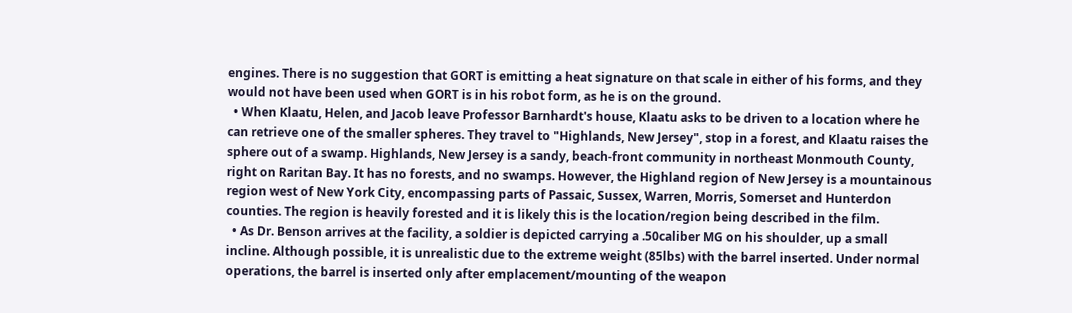engines. There is no suggestion that GORT is emitting a heat signature on that scale in either of his forms, and they would not have been used when GORT is in his robot form, as he is on the ground.
  • When Klaatu, Helen, and Jacob leave Professor Barnhardt's house, Klaatu asks to be driven to a location where he can retrieve one of the smaller spheres. They travel to "Highlands, New Jersey", stop in a forest, and Klaatu raises the sphere out of a swamp. Highlands, New Jersey is a sandy, beach-front community in northeast Monmouth County, right on Raritan Bay. It has no forests, and no swamps. However, the Highland region of New Jersey is a mountainous region west of New York City, encompassing parts of Passaic, Sussex, Warren, Morris, Somerset and Hunterdon counties. The region is heavily forested and it is likely this is the location/region being described in the film.
  • As Dr. Benson arrives at the facility, a soldier is depicted carrying a .50caliber MG on his shoulder, up a small incline. Although possible, it is unrealistic due to the extreme weight (85lbs) with the barrel inserted. Under normal operations, the barrel is inserted only after emplacement/mounting of the weapon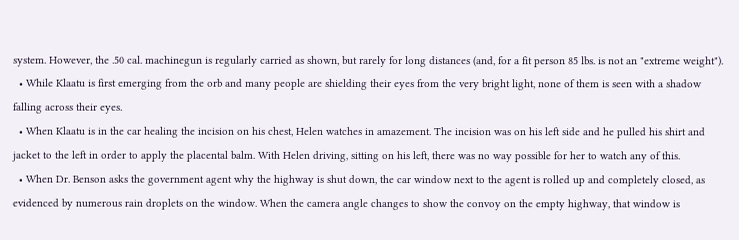system. However, the .50 cal. machinegun is regularly carried as shown, but rarely for long distances (and, for a fit person 85 lbs. is not an "extreme weight").
  • While Klaatu is first emerging from the orb and many people are shielding their eyes from the very bright light, none of them is seen with a shadow falling across their eyes.
  • When Klaatu is in the car healing the incision on his chest, Helen watches in amazement. The incision was on his left side and he pulled his shirt and jacket to the left in order to apply the placental balm. With Helen driving, sitting on his left, there was no way possible for her to watch any of this.
  • When Dr. Benson asks the government agent why the highway is shut down, the car window next to the agent is rolled up and completely closed, as evidenced by numerous rain droplets on the window. When the camera angle changes to show the convoy on the empty highway, that window is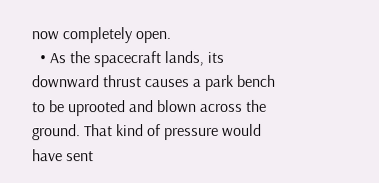now completely open.
  • As the spacecraft lands, its downward thrust causes a park bench to be uprooted and blown across the ground. That kind of pressure would have sent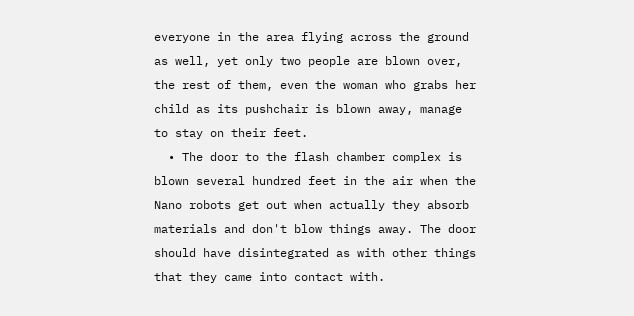everyone in the area flying across the ground as well, yet only two people are blown over, the rest of them, even the woman who grabs her child as its pushchair is blown away, manage to stay on their feet.
  • The door to the flash chamber complex is blown several hundred feet in the air when the Nano robots get out when actually they absorb materials and don't blow things away. The door should have disintegrated as with other things that they came into contact with.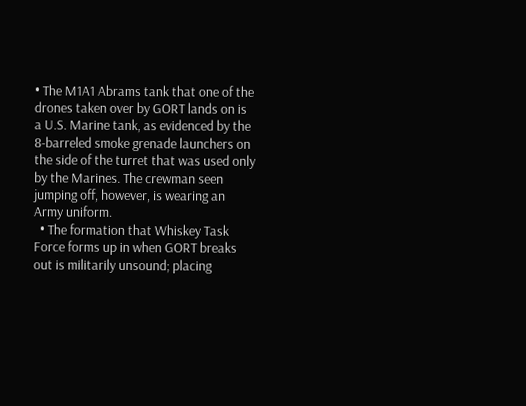• The M1A1 Abrams tank that one of the drones taken over by GORT lands on is a U.S. Marine tank, as evidenced by the 8-barreled smoke grenade launchers on the side of the turret that was used only by the Marines. The crewman seen jumping off, however, is wearing an Army uniform.
  • The formation that Whiskey Task Force forms up in when GORT breaks out is militarily unsound; placing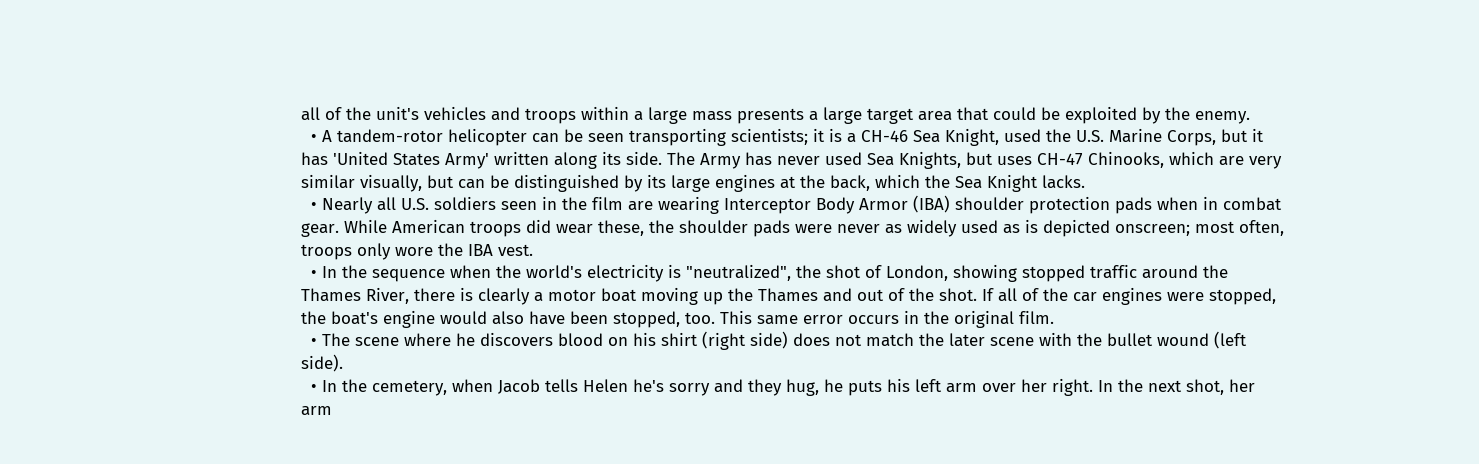all of the unit's vehicles and troops within a large mass presents a large target area that could be exploited by the enemy.
  • A tandem-rotor helicopter can be seen transporting scientists; it is a CH-46 Sea Knight, used the U.S. Marine Corps, but it has 'United States Army' written along its side. The Army has never used Sea Knights, but uses CH-47 Chinooks, which are very similar visually, but can be distinguished by its large engines at the back, which the Sea Knight lacks.
  • Nearly all U.S. soldiers seen in the film are wearing Interceptor Body Armor (IBA) shoulder protection pads when in combat gear. While American troops did wear these, the shoulder pads were never as widely used as is depicted onscreen; most often, troops only wore the IBA vest.
  • In the sequence when the world's electricity is "neutralized", the shot of London, showing stopped traffic around the Thames River, there is clearly a motor boat moving up the Thames and out of the shot. If all of the car engines were stopped, the boat's engine would also have been stopped, too. This same error occurs in the original film.
  • The scene where he discovers blood on his shirt (right side) does not match the later scene with the bullet wound (left side).
  • In the cemetery, when Jacob tells Helen he's sorry and they hug, he puts his left arm over her right. In the next shot, her arm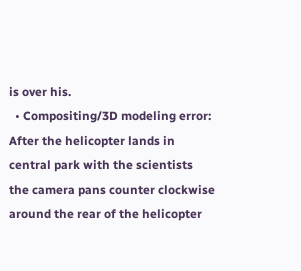is over his.
  • Compositing/3D modeling error: After the helicopter lands in central park with the scientists the camera pans counter clockwise around the rear of the helicopter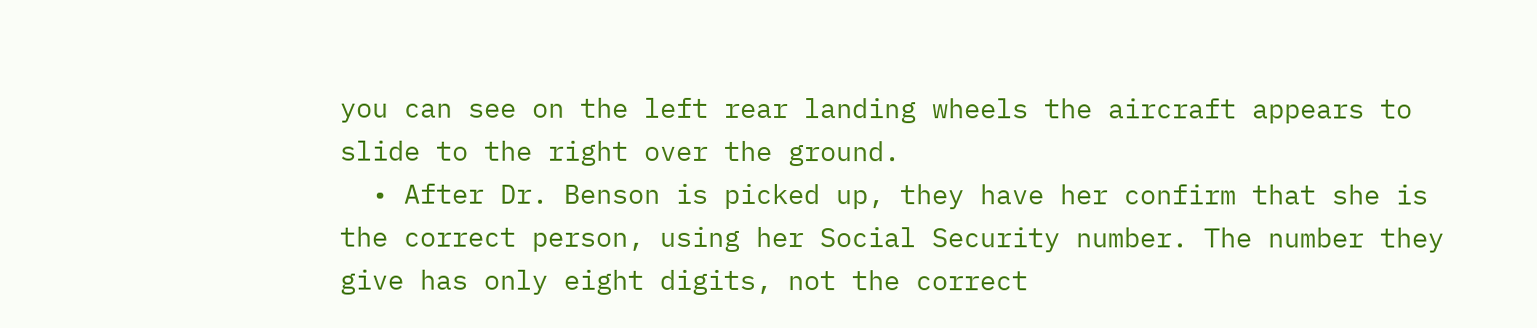you can see on the left rear landing wheels the aircraft appears to slide to the right over the ground.
  • After Dr. Benson is picked up, they have her confirm that she is the correct person, using her Social Security number. The number they give has only eight digits, not the correct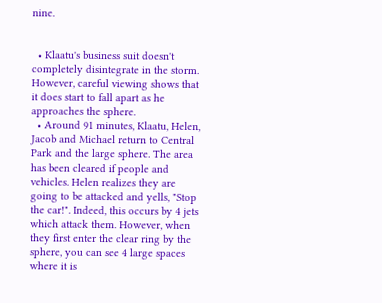nine.


  • Klaatu's business suit doesn't completely disintegrate in the storm. However, careful viewing shows that it does start to fall apart as he approaches the sphere.
  • Around 91 minutes, Klaatu, Helen, Jacob and Michael return to Central Park and the large sphere. The area has been cleared if people and vehicles. Helen realizes they are going to be attacked and yells, "Stop the car!". Indeed, this occurs by 4 jets which attack them. However, when they first enter the clear ring by the sphere, you can see 4 large spaces where it is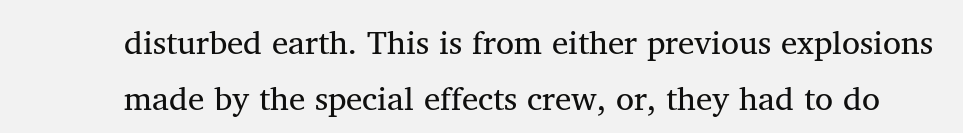disturbed earth. This is from either previous explosions made by the special effects crew, or, they had to do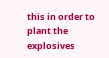this in order to plant the explosives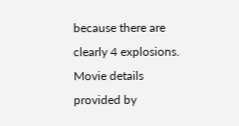because there are clearly 4 explosions.
Movie details provided by